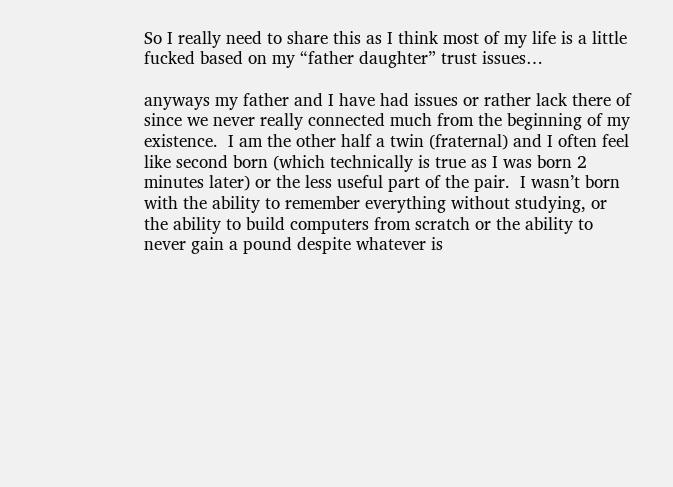So I really need to share this as I think most of my life is a little fucked based on my “father daughter” trust issues…

anyways my father and I have had issues or rather lack there of since we never really connected much from the beginning of my existence.  I am the other half a twin (fraternal) and I often feel like second born (which technically is true as I was born 2 minutes later) or the less useful part of the pair.  I wasn’t born with the ability to remember everything without studying, or the ability to build computers from scratch or the ability to never gain a pound despite whatever is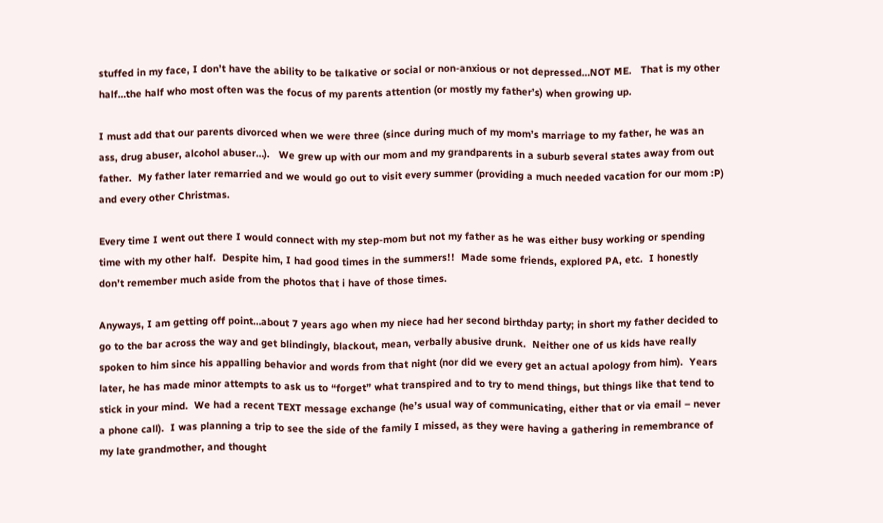stuffed in my face, I don’t have the ability to be talkative or social or non-anxious or not depressed…NOT ME.   That is my other half…the half who most often was the focus of my parents attention (or mostly my father’s) when growing up.

I must add that our parents divorced when we were three (since during much of my mom’s marriage to my father, he was an ass, drug abuser, alcohol abuser…).   We grew up with our mom and my grandparents in a suburb several states away from out father.  My father later remarried and we would go out to visit every summer (providing a much needed vacation for our mom :P) and every other Christmas.

Every time I went out there I would connect with my step-mom but not my father as he was either busy working or spending time with my other half.  Despite him, I had good times in the summers!!  Made some friends, explored PA, etc.  I honestly don’t remember much aside from the photos that i have of those times.

Anyways, I am getting off point…about 7 years ago when my niece had her second birthday party; in short my father decided to go to the bar across the way and get blindingly, blackout, mean, verbally abusive drunk.  Neither one of us kids have really spoken to him since his appalling behavior and words from that night (nor did we every get an actual apology from him).  Years later, he has made minor attempts to ask us to “forget” what transpired and to try to mend things, but things like that tend to stick in your mind.  We had a recent TEXT message exchange (he’s usual way of communicating, either that or via email – never a phone call).  I was planning a trip to see the side of the family I missed, as they were having a gathering in remembrance of my late grandmother, and thought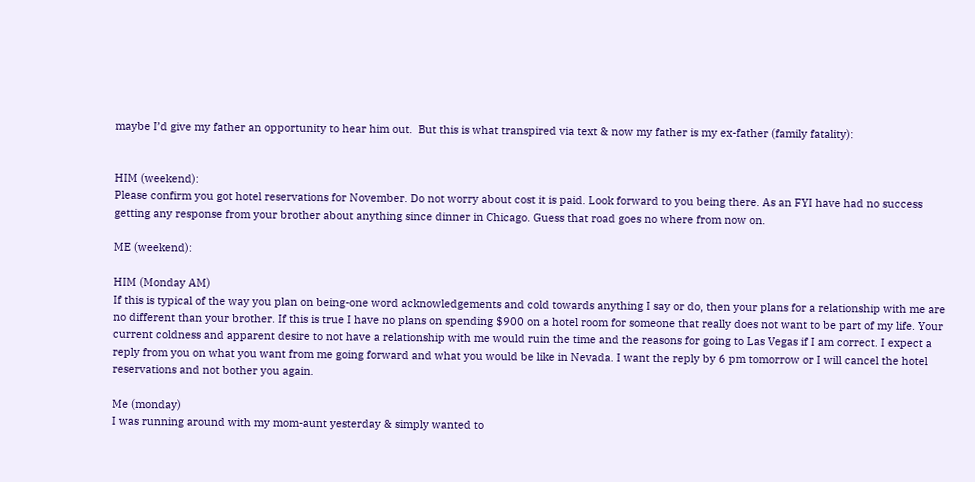maybe I’d give my father an opportunity to hear him out.  But this is what transpired via text & now my father is my ex-father (family fatality):


HIM (weekend):
Please confirm you got hotel reservations for November. Do not worry about cost it is paid. Look forward to you being there. As an FYI have had no success getting any response from your brother about anything since dinner in Chicago. Guess that road goes no where from now on.

ME (weekend):

HIM (Monday AM)
If this is typical of the way you plan on being-one word acknowledgements and cold towards anything I say or do, then your plans for a relationship with me are no different than your brother. If this is true I have no plans on spending $900 on a hotel room for someone that really does not want to be part of my life. Your current coldness and apparent desire to not have a relationship with me would ruin the time and the reasons for going to Las Vegas if I am correct. I expect a reply from you on what you want from me going forward and what you would be like in Nevada. I want the reply by 6 pm tomorrow or I will cancel the hotel reservations and not bother you again.

Me (monday)
I was running around with my mom-aunt yesterday & simply wanted to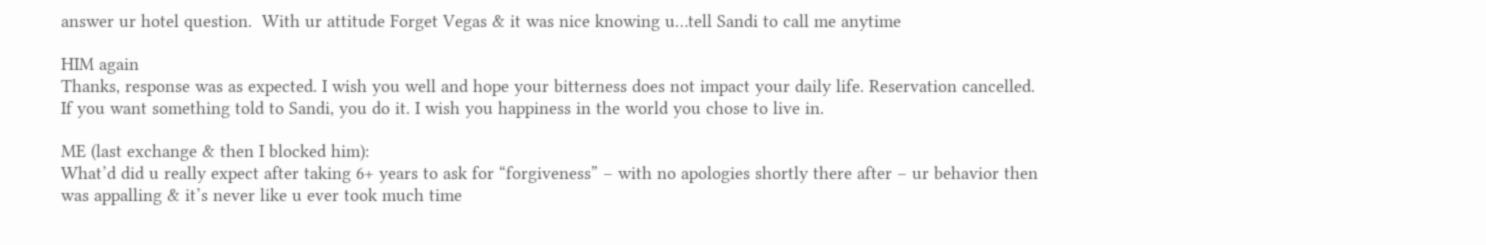answer ur hotel question.  With ur attitude Forget Vegas & it was nice knowing u…tell Sandi to call me anytime

HIM again
Thanks, response was as expected. I wish you well and hope your bitterness does not impact your daily life. Reservation cancelled. If you want something told to Sandi, you do it. I wish you happiness in the world you chose to live in.

ME (last exchange & then I blocked him):
What’d did u really expect after taking 6+ years to ask for “forgiveness” – with no apologies shortly there after – ur behavior then was appalling & it’s never like u ever took much time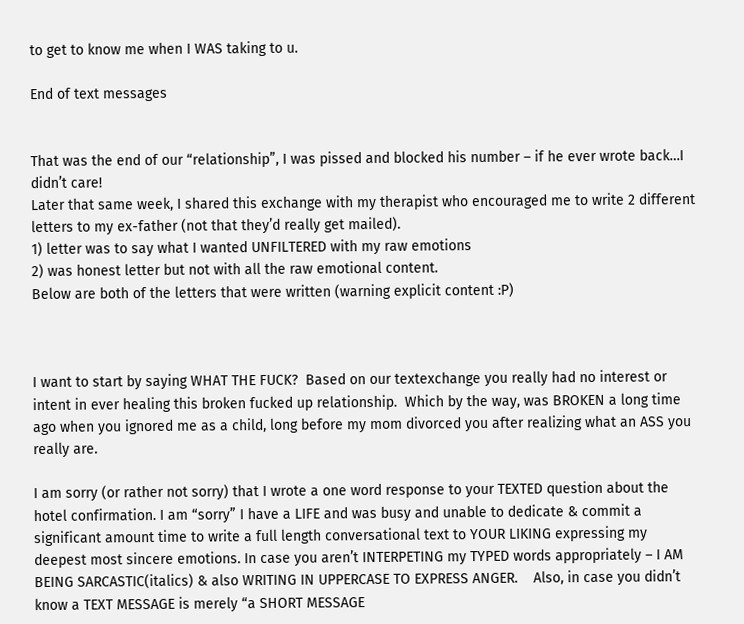to get to know me when I WAS taking to u.

End of text messages


That was the end of our “relationship”, I was pissed and blocked his number – if he ever wrote back…I didn’t care!
Later that same week, I shared this exchange with my therapist who encouraged me to write 2 different letters to my ex-father (not that they’d really get mailed).
1) letter was to say what I wanted UNFILTERED with my raw emotions
2) was honest letter but not with all the raw emotional content.
Below are both of the letters that were written (warning explicit content :P)



I want to start by saying WHAT THE FUCK?  Based on our textexchange you really had no interest or intent in ever healing this broken fucked up relationship.  Which by the way, was BROKEN a long time ago when you ignored me as a child, long before my mom divorced you after realizing what an ASS you really are.

I am sorry (or rather not sorry) that I wrote a one word response to your TEXTED question about the hotel confirmation. I am “sorry” I have a LIFE and was busy and unable to dedicate & commit a significant amount time to write a full length conversational text to YOUR LIKING expressing my deepest most sincere emotions. In case you aren’t INTERPETING my TYPED words appropriately – I AM BEING SARCASTIC(italics) & also WRITING IN UPPERCASE TO EXPRESS ANGER.    Also, in case you didn’t know a TEXT MESSAGE is merely “a SHORT MESSAGE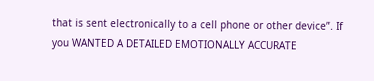that is sent electronically to a cell phone or other device”. If you WANTED A DETAILED EMOTIONALLY ACCURATE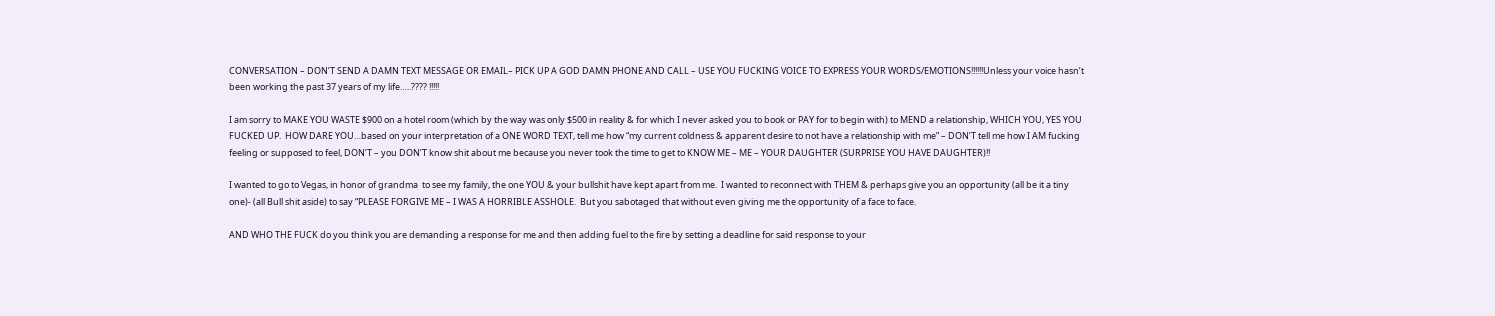CONVERSATION – DON’T SEND A DAMN TEXT MESSAGE OR EMAIL– PICK UP A GOD DAMN PHONE AND CALL – USE YOU FUCKING VOICE TO EXPRESS YOUR WORDS/EMOTIONS!!!!!!Unless your voice hasn’t been working the past 37 years of my life…..???? !!!!!

I am sorry to MAKE YOU WASTE $900 on a hotel room (which by the way was only $500 in reality & for which I never asked you to book or PAY for to begin with) to MEND a relationship, WHICH YOU, YES YOU FUCKED UP.  HOW DARE YOU…based on your interpretation of a ONE WORD TEXT, tell me how “my current coldness & apparent desire to not have a relationship with me” – DON’T tell me how I AM fucking feeling or supposed to feel, DON’T – you DON’T know shit about me because you never took the time to get to KNOW ME – ME – YOUR DAUGHTER (SURPRISE YOU HAVE DAUGHTER)!!

I wanted to go to Vegas, in honor of grandma  to see my family, the one YOU & your bullshit have kept apart from me.  I wanted to reconnect with THEM & perhaps give you an opportunity (all be it a tiny one)- (all Bull shit aside) to say “PLEASE FORGIVE ME – I WAS A HORRIBLE ASSHOLE.  But you sabotaged that without even giving me the opportunity of a face to face.

AND WHO THE FUCK do you think you are demanding a response for me and then adding fuel to the fire by setting a deadline for said response to your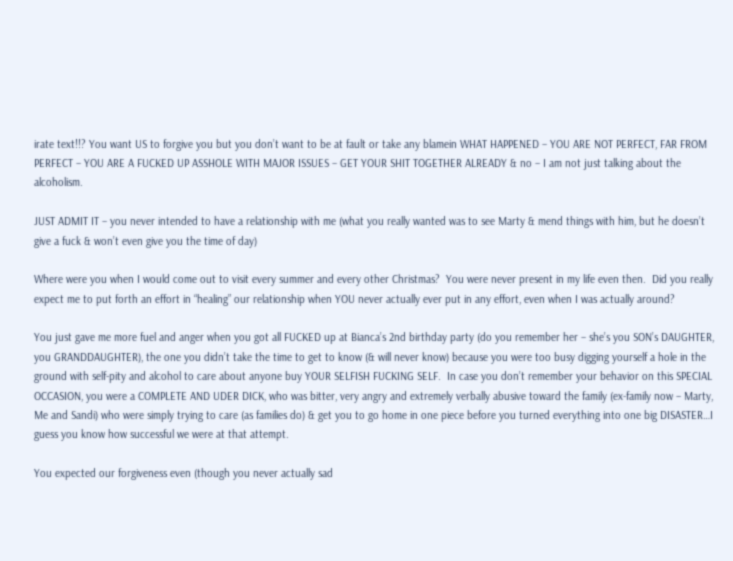irate text!!? You want US to forgive you but you don’t want to be at fault or take any blamein WHAT HAPPENED – YOU ARE NOT PERFECT, FAR FROM PERFECT – YOU ARE A FUCKED UP ASSHOLE WITH MAJOR ISSUES – GET YOUR SHIT TOGETHER ALREADY & no – I am not just talking about the alcoholism.

JUST ADMIT IT – you never intended to have a relationship with me (what you really wanted was to see Marty & mend things with him, but he doesn’t give a fuck & won’t even give you the time of day)

Where were you when I would come out to visit every summer and every other Christmas?  You were never present in my life even then.  Did you really expect me to put forth an effort in “healing” our relationship when YOU never actually ever put in any effort, even when I was actually around?

You just gave me more fuel and anger when you got all FUCKED up at Bianca’s 2nd birthday party (do you remember her – she’s you SON’s DAUGHTER, you GRANDDAUGHTER), the one you didn’t take the time to get to know (& will never know) because you were too busy digging yourself a hole in the ground with self-pity and alcohol to care about anyone buy YOUR SELFISH FUCKING SELF.  In case you don’t remember your behavior on this SPECIAL OCCASION, you were a COMPLETE AND UDER DICK, who was bitter, very angry and extremely verbally abusive toward the family (ex-family now – Marty, Me and Sandi) who were simply trying to care (as families do) & get you to go home in one piece before you turned everything into one big DISASTER…I guess you know how successful we were at that attempt.

You expected our forgiveness even (though you never actually sad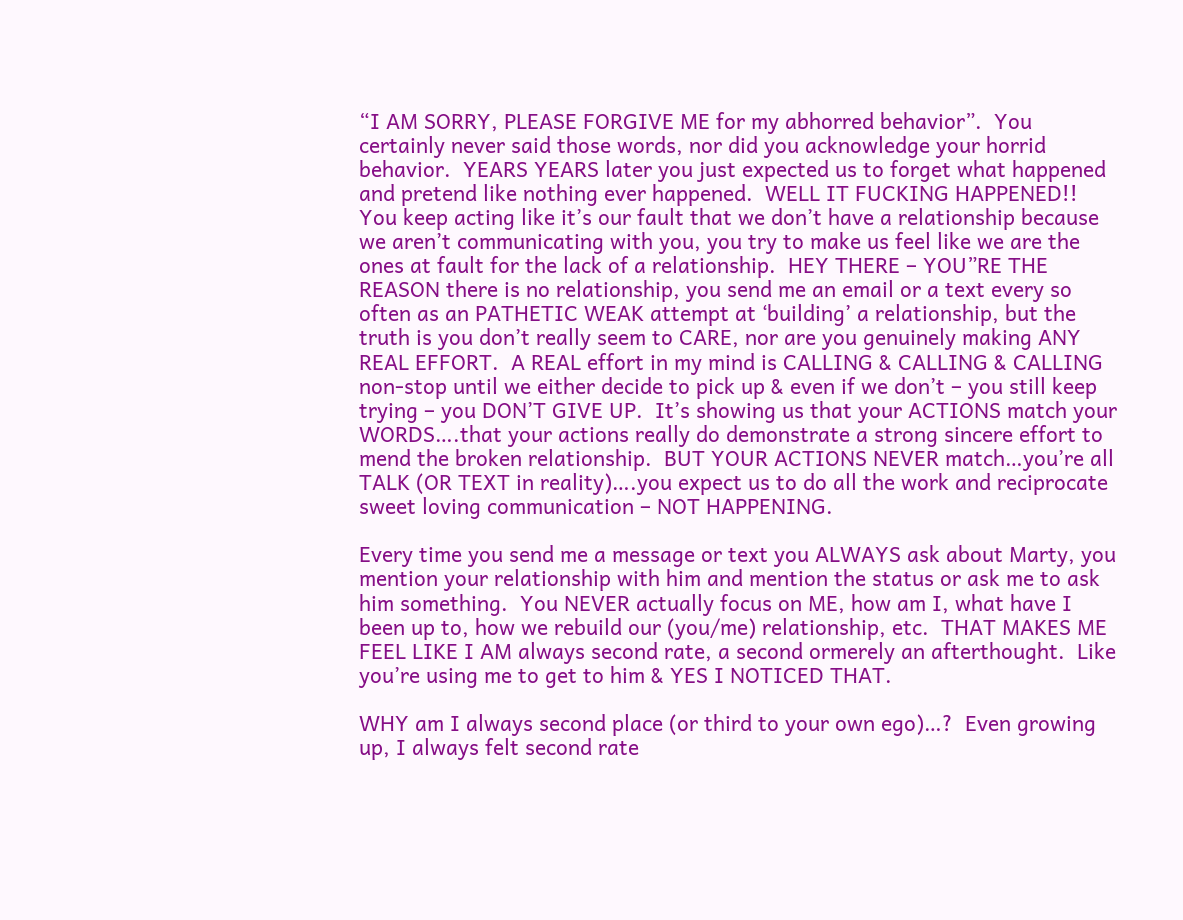“I AM SORRY, PLEASE FORGIVE ME for my abhorred behavior”.  You certainly never said those words, nor did you acknowledge your horrid behavior.  YEARS YEARS later you just expected us to forget what happened and pretend like nothing ever happened.  WELL IT FUCKING HAPPENED!!  You keep acting like it’s our fault that we don’t have a relationship because we aren’t communicating with you, you try to make us feel like we are the ones at fault for the lack of a relationship.  HEY THERE – YOU”RE THE REASON there is no relationship, you send me an email or a text every so often as an PATHETIC WEAK attempt at ‘building’ a relationship, but the truth is you don’t really seem to CARE, nor are you genuinely making ANY REAL EFFORT.  A REAL effort in my mind is CALLING & CALLING & CALLING non-stop until we either decide to pick up & even if we don’t – you still keep trying – you DON’T GIVE UP.  It’s showing us that your ACTIONS match your WORDS….that your actions really do demonstrate a strong sincere effort to mend the broken relationship.  BUT YOUR ACTIONS NEVER match…you’re all TALK (OR TEXT in reality)….you expect us to do all the work and reciprocate sweet loving communication – NOT HAPPENING.

Every time you send me a message or text you ALWAYS ask about Marty, you mention your relationship with him and mention the status or ask me to ask him something.  You NEVER actually focus on ME, how am I, what have I been up to, how we rebuild our (you/me) relationship, etc.  THAT MAKES ME FEEL LIKE I AM always second rate, a second ormerely an afterthought.  Like you’re using me to get to him & YES I NOTICED THAT.

WHY am I always second place (or third to your own ego)…?  Even growing up, I always felt second rate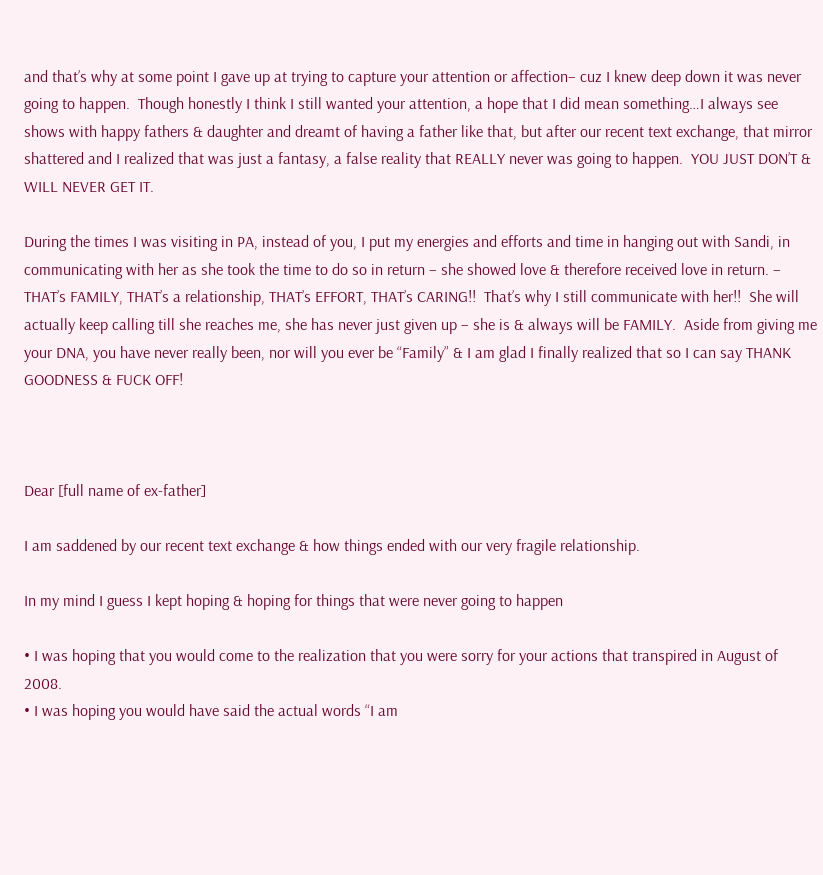and that’s why at some point I gave up at trying to capture your attention or affection– cuz I knew deep down it was never going to happen.  Though honestly I think I still wanted your attention, a hope that I did mean something…I always see shows with happy fathers & daughter and dreamt of having a father like that, but after our recent text exchange, that mirror shattered and I realized that was just a fantasy, a false reality that REALLY never was going to happen.  YOU JUST DON’T & WILL NEVER GET IT.

During the times I was visiting in PA, instead of you, I put my energies and efforts and time in hanging out with Sandi, in communicating with her as she took the time to do so in return – she showed love & therefore received love in return. – THAT’s FAMILY, THAT’s a relationship, THAT’s EFFORT, THAT’s CARING!!  That’s why I still communicate with her!!  She will actually keep calling till she reaches me, she has never just given up – she is & always will be FAMILY.  Aside from giving me your DNA, you have never really been, nor will you ever be “Family” & I am glad I finally realized that so I can say THANK GOODNESS & FUCK OFF!



Dear [full name of ex-father]

I am saddened by our recent text exchange & how things ended with our very fragile relationship.

In my mind I guess I kept hoping & hoping for things that were never going to happen

• I was hoping that you would come to the realization that you were sorry for your actions that transpired in August of 2008.
• I was hoping you would have said the actual words “I am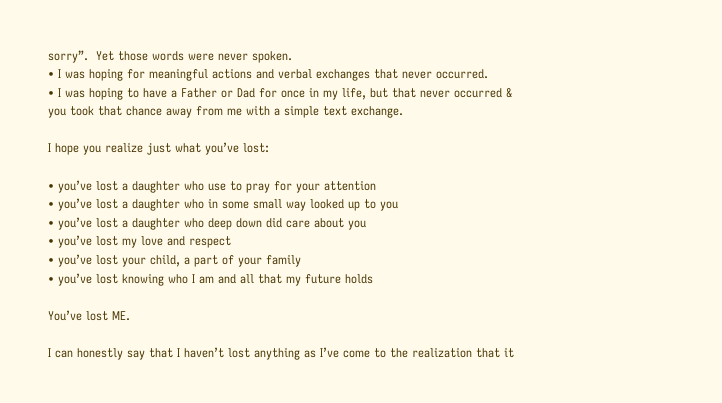sorry”.  Yet those words were never spoken.
• I was hoping for meaningful actions and verbal exchanges that never occurred.
• I was hoping to have a Father or Dad for once in my life, but that never occurred & you took that chance away from me with a simple text exchange.

I hope you realize just what you’ve lost:

• you’ve lost a daughter who use to pray for your attention
• you’ve lost a daughter who in some small way looked up to you
• you’ve lost a daughter who deep down did care about you
• you’ve lost my love and respect
• you’ve lost your child, a part of your family
• you’ve lost knowing who I am and all that my future holds

You’ve lost ME.

I can honestly say that I haven’t lost anything as I’ve come to the realization that it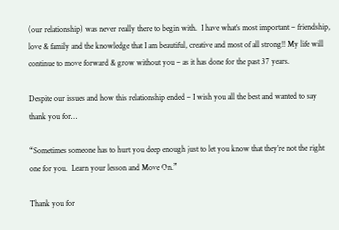(our relationship) was never really there to begin with.  I have what’s most important – friendship, love & family and the knowledge that I am beautiful, creative and most of all strong!! My life will continue to move forward & grow without you – as it has done for the past 37 years.

Despite our issues and how this relationship ended – I wish you all the best and wanted to say thank you for…

“Sometimes someone has to hurt you deep enough just to let you know that they’re not the right one for you.  Learn your lesson and Move On.”

Thank you for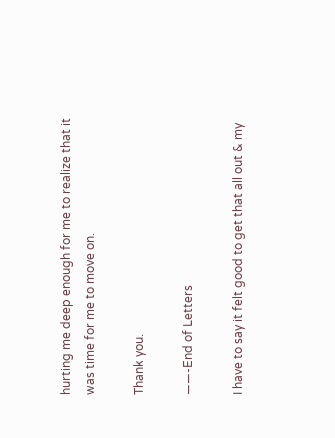hurting me deep enough for me to realize that it was time for me to move on.

Thank you.

——-End of Letters

I have to say it felt good to get that all out & my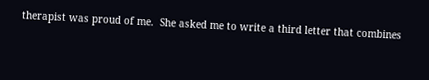therapist was proud of me.  She asked me to write a third letter that combines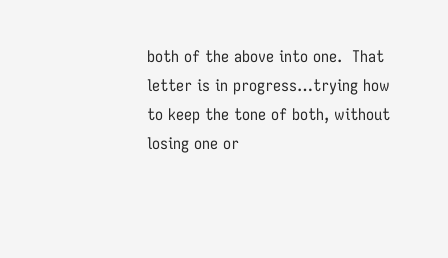both of the above into one.  That letter is in progress…trying how to keep the tone of both, without losing one or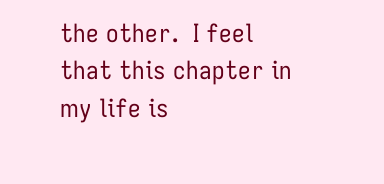the other.  I feel that this chapter in my life is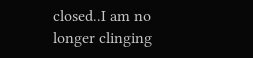closed..I am no longer clinging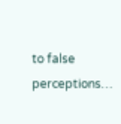to false perceptions…